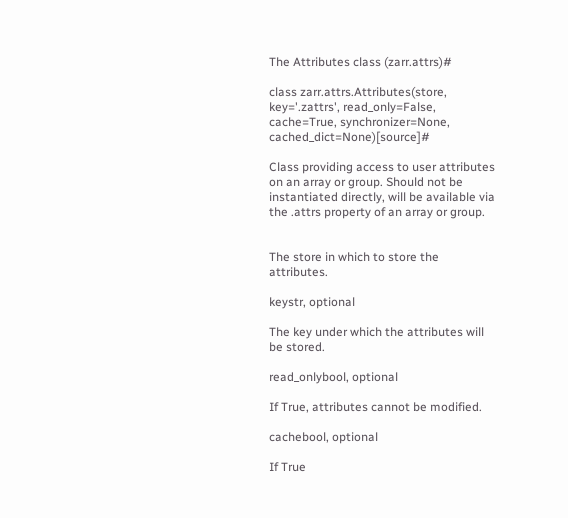The Attributes class (zarr.attrs)#

class zarr.attrs.Attributes(store, key='.zattrs', read_only=False, cache=True, synchronizer=None, cached_dict=None)[source]#

Class providing access to user attributes on an array or group. Should not be instantiated directly, will be available via the .attrs property of an array or group.


The store in which to store the attributes.

keystr, optional

The key under which the attributes will be stored.

read_onlybool, optional

If True, attributes cannot be modified.

cachebool, optional

If True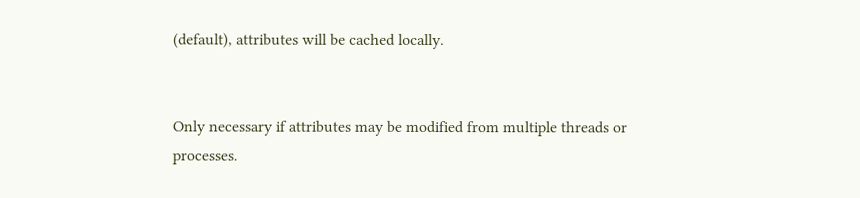(default), attributes will be cached locally.


Only necessary if attributes may be modified from multiple threads or processes.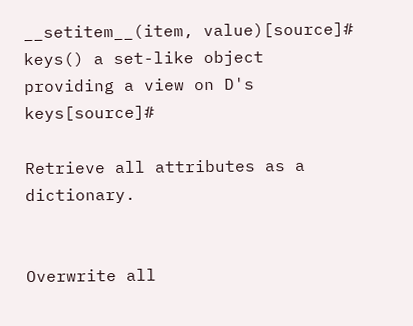__setitem__(item, value)[source]#
keys() a set-like object providing a view on D's keys[source]#

Retrieve all attributes as a dictionary.


Overwrite all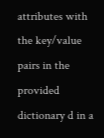attributes with the key/value pairs in the provided dictionary d in a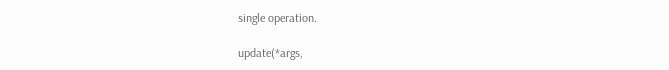single operation.

update(*args,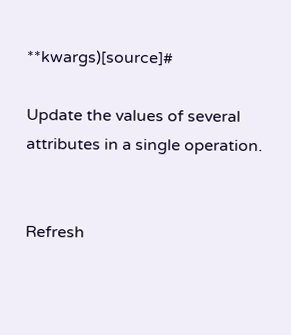**kwargs)[source]#

Update the values of several attributes in a single operation.


Refresh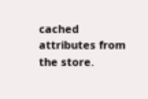cached attributes from the store.